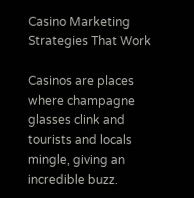Casino Marketing Strategies That Work

Casinos are places where champagne glasses clink and tourists and locals mingle, giving an incredible buzz.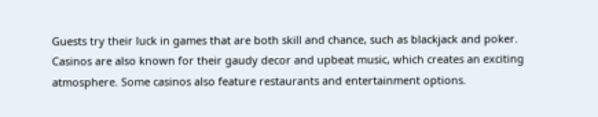Guests try their luck in games that are both skill and chance, such as blackjack and poker. Casinos are also known for their gaudy decor and upbeat music, which creates an exciting atmosphere. Some casinos also feature restaurants and entertainment options.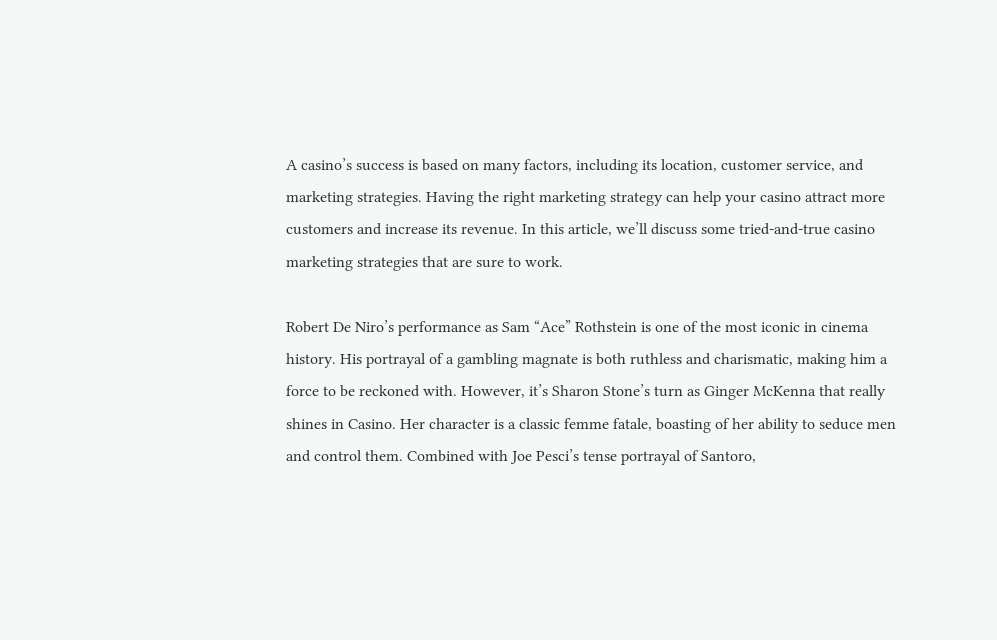A casino’s success is based on many factors, including its location, customer service, and marketing strategies. Having the right marketing strategy can help your casino attract more customers and increase its revenue. In this article, we’ll discuss some tried-and-true casino marketing strategies that are sure to work.

Robert De Niro’s performance as Sam “Ace” Rothstein is one of the most iconic in cinema history. His portrayal of a gambling magnate is both ruthless and charismatic, making him a force to be reckoned with. However, it’s Sharon Stone’s turn as Ginger McKenna that really shines in Casino. Her character is a classic femme fatale, boasting of her ability to seduce men and control them. Combined with Joe Pesci’s tense portrayal of Santoro,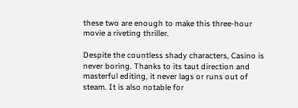these two are enough to make this three-hour movie a riveting thriller.

Despite the countless shady characters, Casino is never boring. Thanks to its taut direction and masterful editing, it never lags or runs out of steam. It is also notable for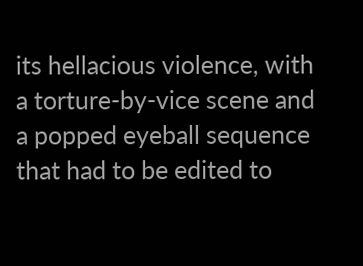its hellacious violence, with a torture-by-vice scene and a popped eyeball sequence that had to be edited to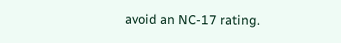avoid an NC-17 rating.